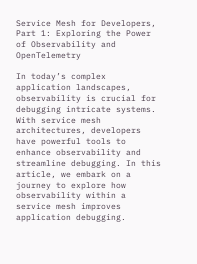Service Mesh for Developers, Part 1: Exploring the Power of Observability and OpenTelemetry

In today’s complex application landscapes, observability is crucial for debugging intricate systems. With service mesh architectures, developers have powerful tools to enhance observability and streamline debugging. In this article, we embark on a journey to explore how observability within a service mesh improves application debugging.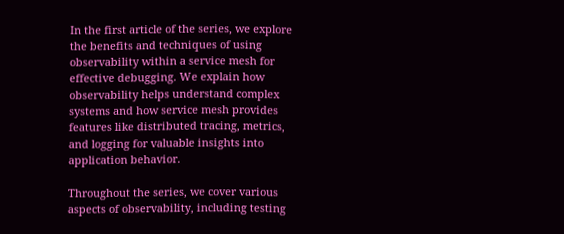In the first article of the series, we explore the benefits and techniques of using observability within a service mesh for effective debugging. We explain how observability helps understand complex systems and how service mesh provides features like distributed tracing, metrics, and logging for valuable insights into application behavior.

Throughout the series, we cover various aspects of observability, including testing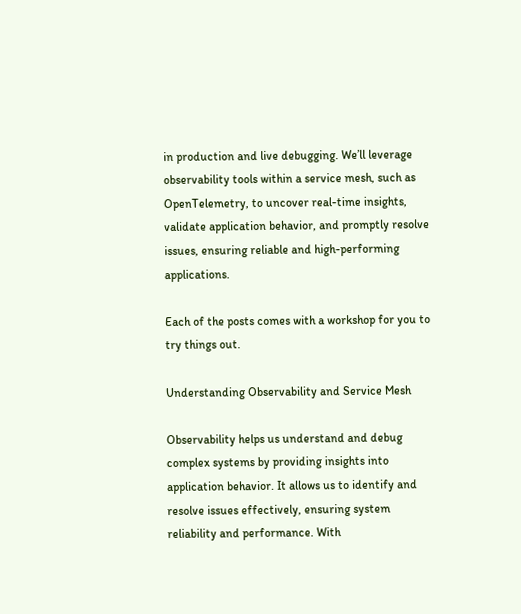in production and live debugging. We’ll leverage observability tools within a service mesh, such as OpenTelemetry, to uncover real-time insights, validate application behavior, and promptly resolve issues, ensuring reliable and high-performing applications.

Each of the posts comes with a workshop for you to try things out.

Understanding Observability and Service Mesh

Observability helps us understand and debug complex systems by providing insights into application behavior. It allows us to identify and resolve issues effectively, ensuring system reliability and performance. With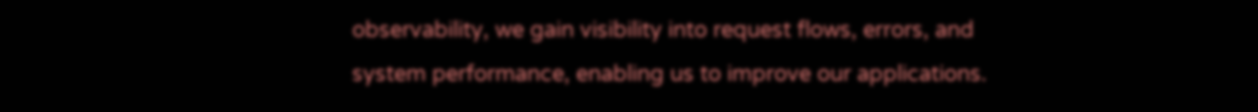observability, we gain visibility into request flows, errors, and system performance, enabling us to improve our applications.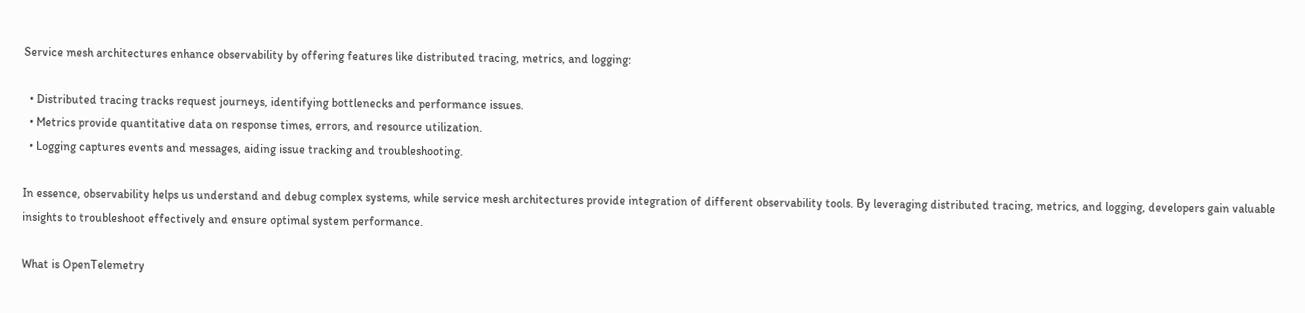Service mesh architectures enhance observability by offering features like distributed tracing, metrics, and logging:

  • Distributed tracing tracks request journeys, identifying bottlenecks and performance issues.
  • Metrics provide quantitative data on response times, errors, and resource utilization.
  • Logging captures events and messages, aiding issue tracking and troubleshooting.

In essence, observability helps us understand and debug complex systems, while service mesh architectures provide integration of different observability tools. By leveraging distributed tracing, metrics, and logging, developers gain valuable insights to troubleshoot effectively and ensure optimal system performance.

What is OpenTelemetry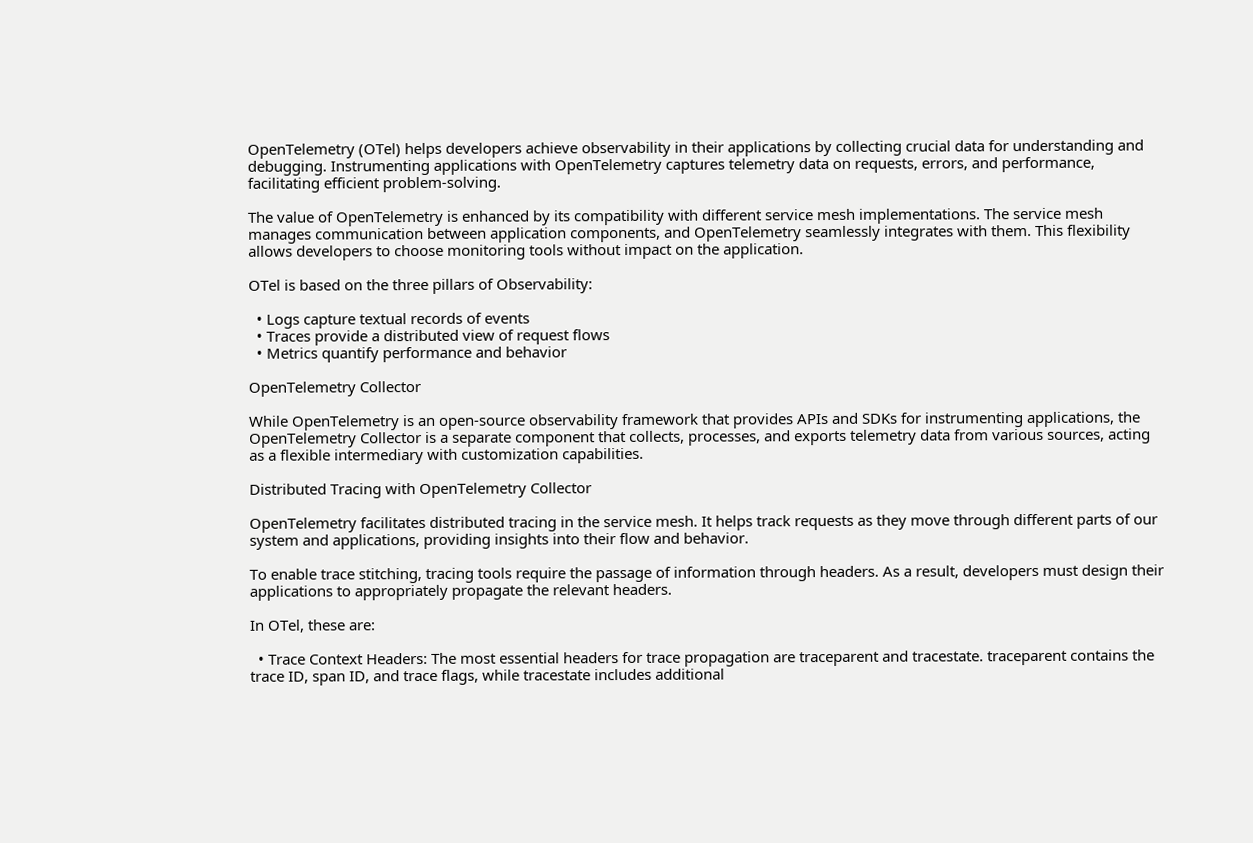OpenTelemetry (OTel) helps developers achieve observability in their applications by collecting crucial data for understanding and debugging. Instrumenting applications with OpenTelemetry captures telemetry data on requests, errors, and performance, facilitating efficient problem-solving.

The value of OpenTelemetry is enhanced by its compatibility with different service mesh implementations. The service mesh manages communication between application components, and OpenTelemetry seamlessly integrates with them. This flexibility allows developers to choose monitoring tools without impact on the application.

OTel is based on the three pillars of Observability:

  • Logs capture textual records of events
  • Traces provide a distributed view of request flows
  • Metrics quantify performance and behavior

OpenTelemetry Collector

While OpenTelemetry is an open-source observability framework that provides APIs and SDKs for instrumenting applications, the OpenTelemetry Collector is a separate component that collects, processes, and exports telemetry data from various sources, acting as a flexible intermediary with customization capabilities.

Distributed Tracing with OpenTelemetry Collector

OpenTelemetry facilitates distributed tracing in the service mesh. It helps track requests as they move through different parts of our system and applications, providing insights into their flow and behavior.

To enable trace stitching, tracing tools require the passage of information through headers. As a result, developers must design their applications to appropriately propagate the relevant headers.

In OTel, these are:

  • Trace Context Headers: The most essential headers for trace propagation are traceparent and tracestate. traceparent contains the trace ID, span ID, and trace flags, while tracestate includes additional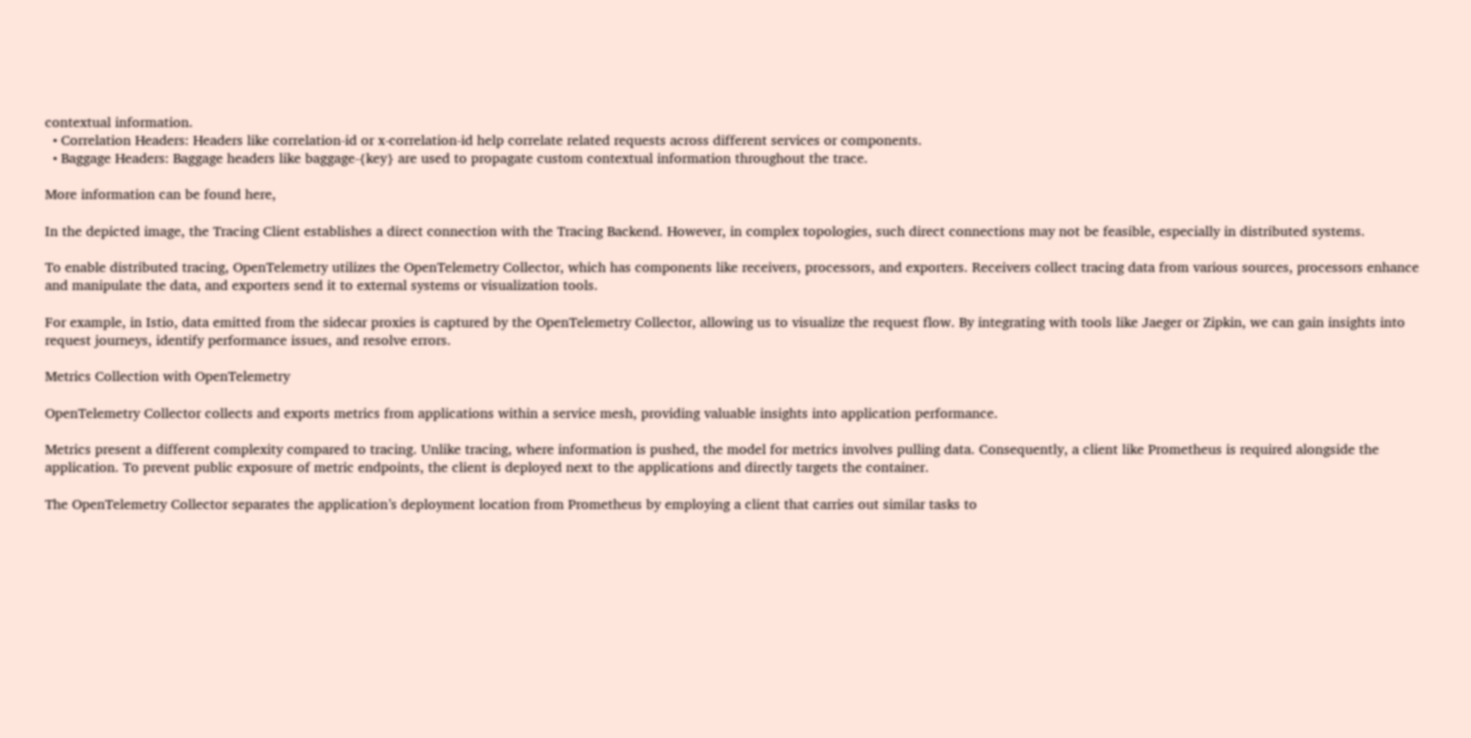contextual information.
  • Correlation Headers: Headers like correlation-id or x-correlation-id help correlate related requests across different services or components.
  • Baggage Headers: Baggage headers like baggage-{key} are used to propagate custom contextual information throughout the trace.

More information can be found here,

In the depicted image, the Tracing Client establishes a direct connection with the Tracing Backend. However, in complex topologies, such direct connections may not be feasible, especially in distributed systems.

To enable distributed tracing, OpenTelemetry utilizes the OpenTelemetry Collector, which has components like receivers, processors, and exporters. Receivers collect tracing data from various sources, processors enhance and manipulate the data, and exporters send it to external systems or visualization tools.

For example, in Istio, data emitted from the sidecar proxies is captured by the OpenTelemetry Collector, allowing us to visualize the request flow. By integrating with tools like Jaeger or Zipkin, we can gain insights into request journeys, identify performance issues, and resolve errors.

Metrics Collection with OpenTelemetry

OpenTelemetry Collector collects and exports metrics from applications within a service mesh, providing valuable insights into application performance.

Metrics present a different complexity compared to tracing. Unlike tracing, where information is pushed, the model for metrics involves pulling data. Consequently, a client like Prometheus is required alongside the application. To prevent public exposure of metric endpoints, the client is deployed next to the applications and directly targets the container.

The OpenTelemetry Collector separates the application’s deployment location from Prometheus by employing a client that carries out similar tasks to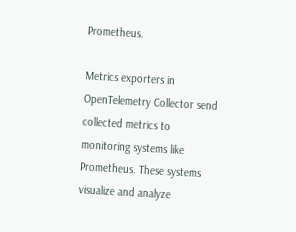Prometheus.

Metrics exporters in OpenTelemetry Collector send collected metrics to monitoring systems like Prometheus. These systems visualize and analyze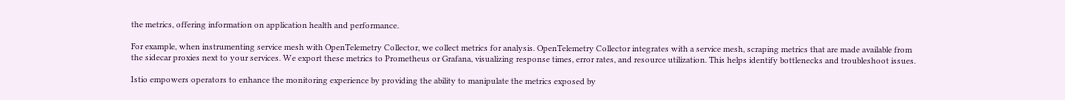the metrics, offering information on application health and performance.

For example, when instrumenting service mesh with OpenTelemetry Collector, we collect metrics for analysis. OpenTelemetry Collector integrates with a service mesh, scraping metrics that are made available from the sidecar proxies next to your services. We export these metrics to Prometheus or Grafana, visualizing response times, error rates, and resource utilization. This helps identify bottlenecks and troubleshoot issues.

Istio empowers operators to enhance the monitoring experience by providing the ability to manipulate the metrics exposed by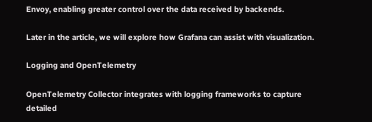Envoy, enabling greater control over the data received by backends.

Later in the article, we will explore how Grafana can assist with visualization.

Logging and OpenTelemetry

OpenTelemetry Collector integrates with logging frameworks to capture detailed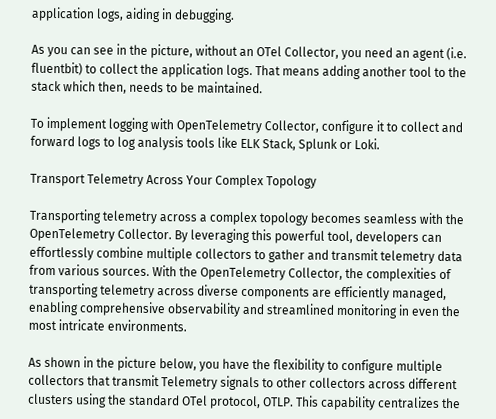application logs, aiding in debugging.

As you can see in the picture, without an OTel Collector, you need an agent (i.e. fluentbit) to collect the application logs. That means adding another tool to the stack which then, needs to be maintained.

To implement logging with OpenTelemetry Collector, configure it to collect and forward logs to log analysis tools like ELK Stack, Splunk or Loki.

Transport Telemetry Across Your Complex Topology

Transporting telemetry across a complex topology becomes seamless with the OpenTelemetry Collector. By leveraging this powerful tool, developers can effortlessly combine multiple collectors to gather and transmit telemetry data from various sources. With the OpenTelemetry Collector, the complexities of transporting telemetry across diverse components are efficiently managed, enabling comprehensive observability and streamlined monitoring in even the most intricate environments.

As shown in the picture below, you have the flexibility to configure multiple collectors that transmit Telemetry signals to other collectors across different clusters using the standard OTel protocol, OTLP. This capability centralizes the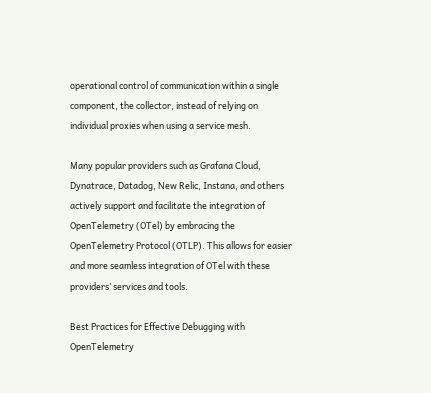operational control of communication within a single component, the collector, instead of relying on individual proxies when using a service mesh.

Many popular providers such as Grafana Cloud, Dynatrace, Datadog, New Relic, Instana, and others actively support and facilitate the integration of OpenTelemetry (OTel) by embracing the OpenTelemetry Protocol (OTLP). This allows for easier and more seamless integration of OTel with these providers’ services and tools.

Best Practices for Effective Debugging with OpenTelemetry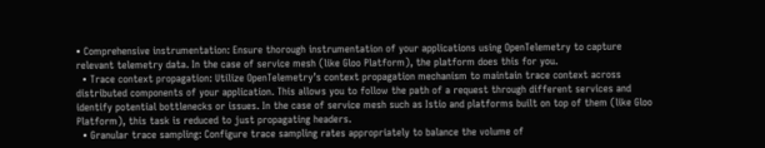• Comprehensive instrumentation: Ensure thorough instrumentation of your applications using OpenTelemetry to capture relevant telemetry data. In the case of service mesh (like Gloo Platform), the platform does this for you.
  • Trace context propagation: Utilize OpenTelemetry’s context propagation mechanism to maintain trace context across distributed components of your application. This allows you to follow the path of a request through different services and identify potential bottlenecks or issues. In the case of service mesh such as Istio and platforms built on top of them (like Gloo Platform), this task is reduced to just propagating headers.
  • Granular trace sampling: Configure trace sampling rates appropriately to balance the volume of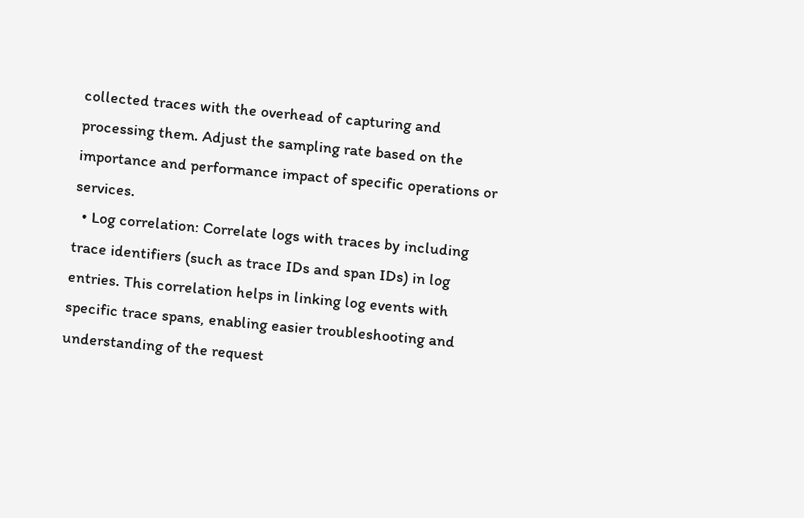collected traces with the overhead of capturing and processing them. Adjust the sampling rate based on the importance and performance impact of specific operations or services.
  • Log correlation: Correlate logs with traces by including trace identifiers (such as trace IDs and span IDs) in log entries. This correlation helps in linking log events with specific trace spans, enabling easier troubleshooting and understanding of the request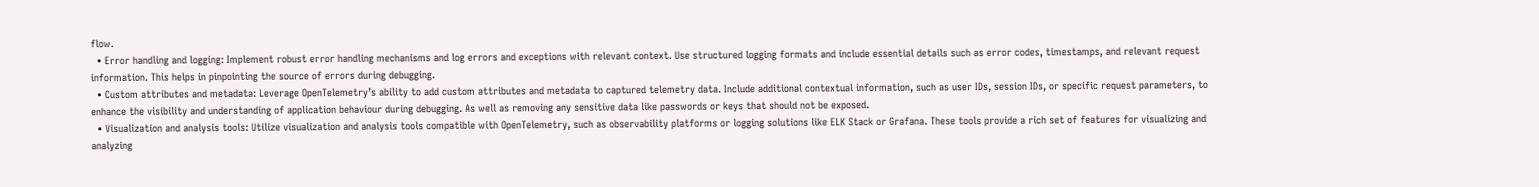flow.
  • Error handling and logging: Implement robust error handling mechanisms and log errors and exceptions with relevant context. Use structured logging formats and include essential details such as error codes, timestamps, and relevant request information. This helps in pinpointing the source of errors during debugging.
  • Custom attributes and metadata: Leverage OpenTelemetry’s ability to add custom attributes and metadata to captured telemetry data. Include additional contextual information, such as user IDs, session IDs, or specific request parameters, to enhance the visibility and understanding of application behaviour during debugging. As well as removing any sensitive data like passwords or keys that should not be exposed.
  • Visualization and analysis tools: Utilize visualization and analysis tools compatible with OpenTelemetry, such as observability platforms or logging solutions like ELK Stack or Grafana. These tools provide a rich set of features for visualizing and analyzing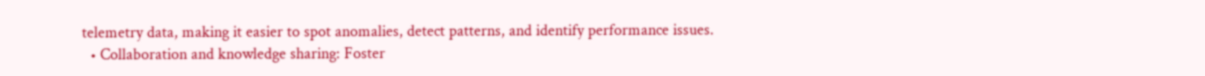telemetry data, making it easier to spot anomalies, detect patterns, and identify performance issues.
  • Collaboration and knowledge sharing: Foster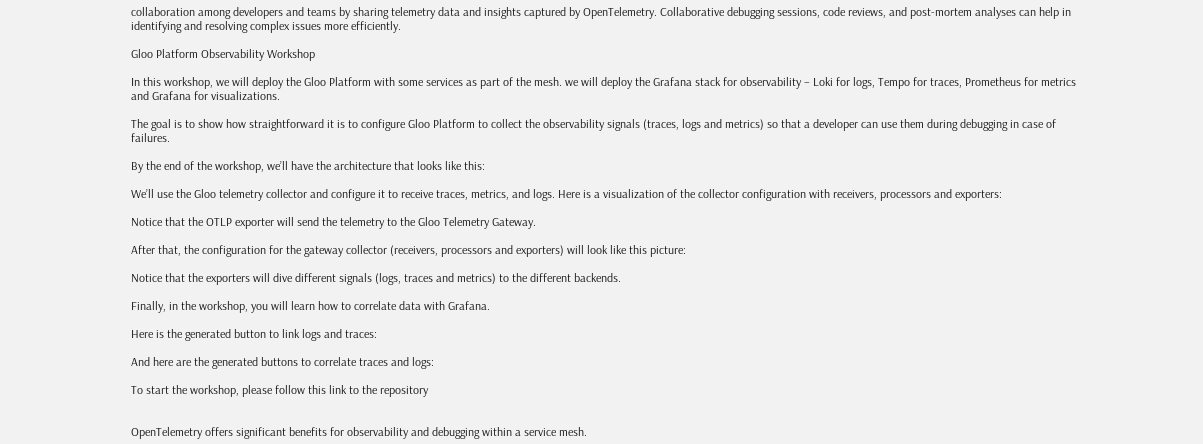collaboration among developers and teams by sharing telemetry data and insights captured by OpenTelemetry. Collaborative debugging sessions, code reviews, and post-mortem analyses can help in identifying and resolving complex issues more efficiently.

Gloo Platform Observability Workshop

In this workshop, we will deploy the Gloo Platform with some services as part of the mesh. we will deploy the Grafana stack for observability – Loki for logs, Tempo for traces, Prometheus for metrics and Grafana for visualizations.

The goal is to show how straightforward it is to configure Gloo Platform to collect the observability signals (traces, logs and metrics) so that a developer can use them during debugging in case of failures.

By the end of the workshop, we’ll have the architecture that looks like this:

We’ll use the Gloo telemetry collector and configure it to receive traces, metrics, and logs. Here is a visualization of the collector configuration with receivers, processors and exporters:

Notice that the OTLP exporter will send the telemetry to the Gloo Telemetry Gateway.

After that, the configuration for the gateway collector (receivers, processors and exporters) will look like this picture:

Notice that the exporters will dive different signals (logs, traces and metrics) to the different backends.

Finally, in the workshop, you will learn how to correlate data with Grafana.

Here is the generated button to link logs and traces:

And here are the generated buttons to correlate traces and logs:

To start the workshop, please follow this link to the repository


OpenTelemetry offers significant benefits for observability and debugging within a service mesh.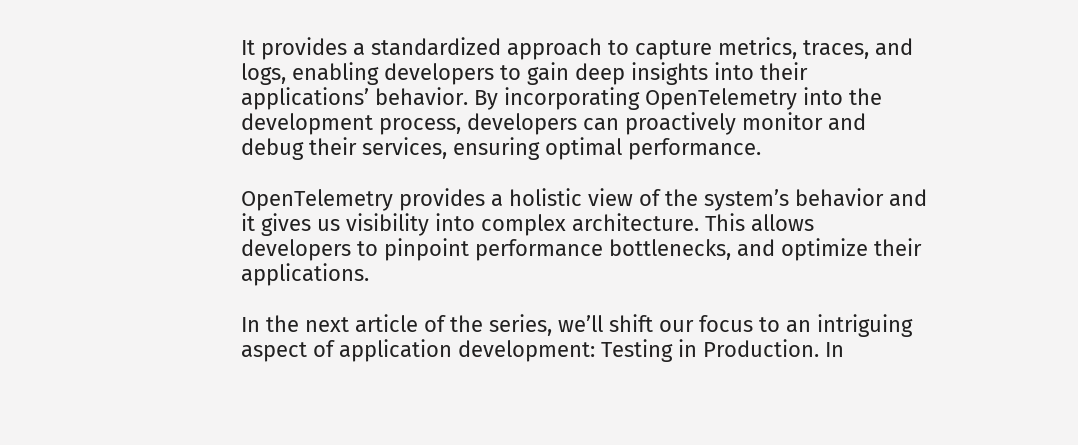It provides a standardized approach to capture metrics, traces, and logs, enabling developers to gain deep insights into their applications’ behavior. By incorporating OpenTelemetry into the development process, developers can proactively monitor and debug their services, ensuring optimal performance.

OpenTelemetry provides a holistic view of the system’s behavior and it gives us visibility into complex architecture. This allows developers to pinpoint performance bottlenecks, and optimize their applications.

In the next article of the series, we’ll shift our focus to an intriguing aspect of application development: Testing in Production. In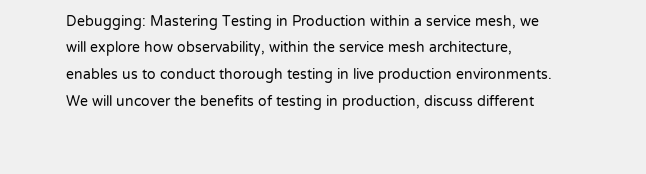Debugging: Mastering Testing in Production within a service mesh, we will explore how observability, within the service mesh architecture, enables us to conduct thorough testing in live production environments. We will uncover the benefits of testing in production, discuss different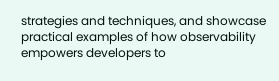strategies and techniques, and showcase practical examples of how observability empowers developers to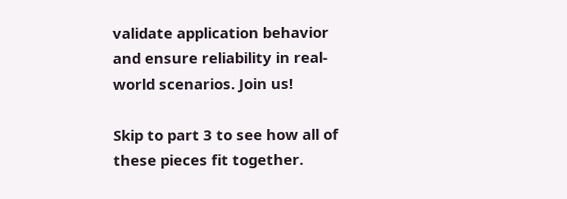validate application behavior and ensure reliability in real-world scenarios. Join us!

Skip to part 3 to see how all of these pieces fit together.